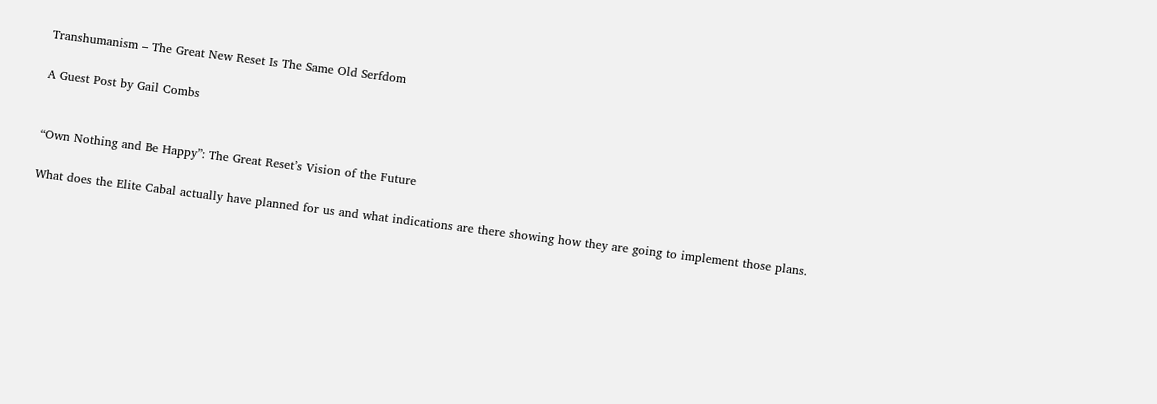Transhumanism – The Great New Reset Is The Same Old Serfdom

A Guest Post by Gail Combs


“Own Nothing and Be Happy”: The Great Reset’s Vision of the Future

What does the Elite Cabal actually have planned for us and what indications are there showing how they are going to implement those plans.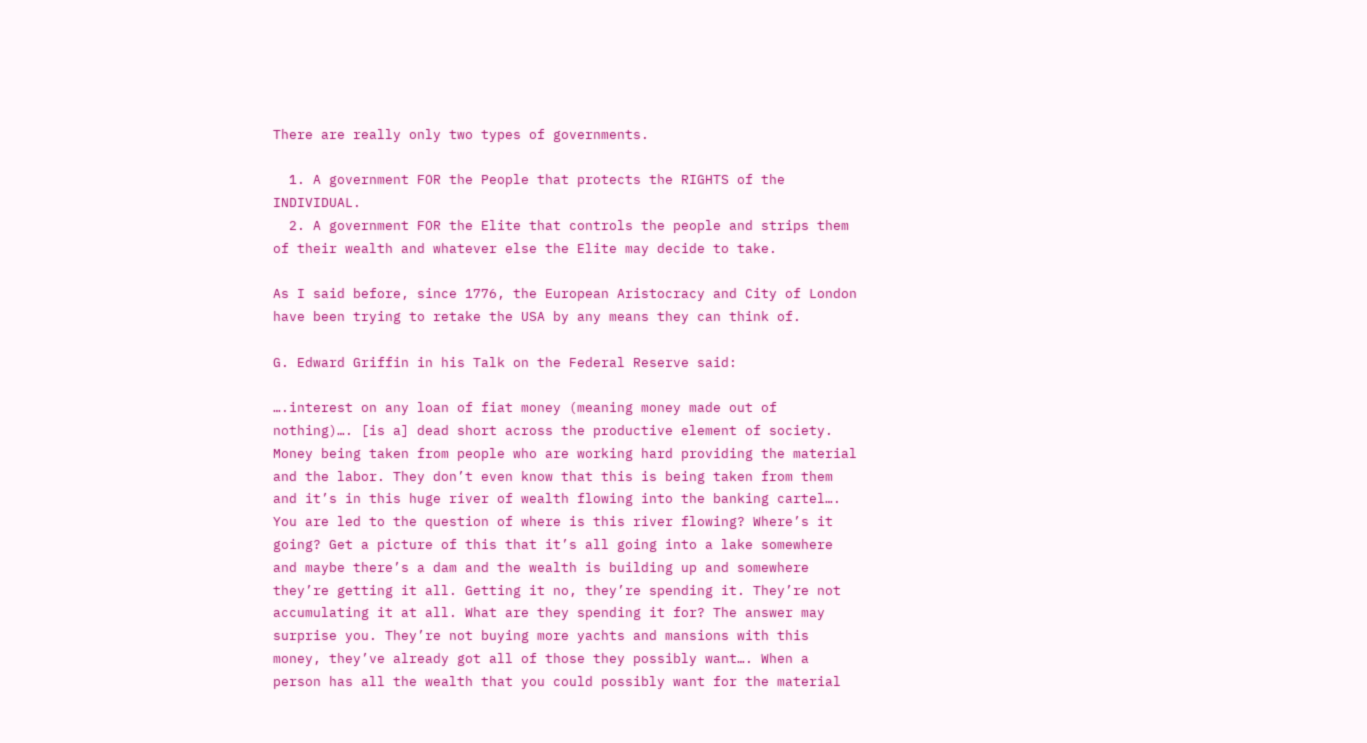There are really only two types of governments.

  1. A government FOR the People that protects the RIGHTS of the INDIVIDUAL.
  2. A government FOR the Elite that controls the people and strips them of their wealth and whatever else the Elite may decide to take.

As I said before, since 1776, the European Aristocracy and City of London have been trying to retake the USA by any means they can think of.

G. Edward Griffin in his Talk on the Federal Reserve said:

….interest on any loan of fiat money (meaning money made out of nothing)…. [is a] dead short across the productive element of society. Money being taken from people who are working hard providing the material and the labor. They don’t even know that this is being taken from them and it’s in this huge river of wealth flowing into the banking cartel…. You are led to the question of where is this river flowing? Where’s it going? Get a picture of this that it’s all going into a lake somewhere and maybe there’s a dam and the wealth is building up and somewhere they’re getting it all. Getting it no, they’re spending it. They’re not accumulating it at all. What are they spending it for? The answer may surprise you. They’re not buying more yachts and mansions with this money, they’ve already got all of those they possibly want…. When a person has all the wealth that you could possibly want for the material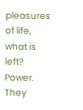pleasures of life, what is left? Power. They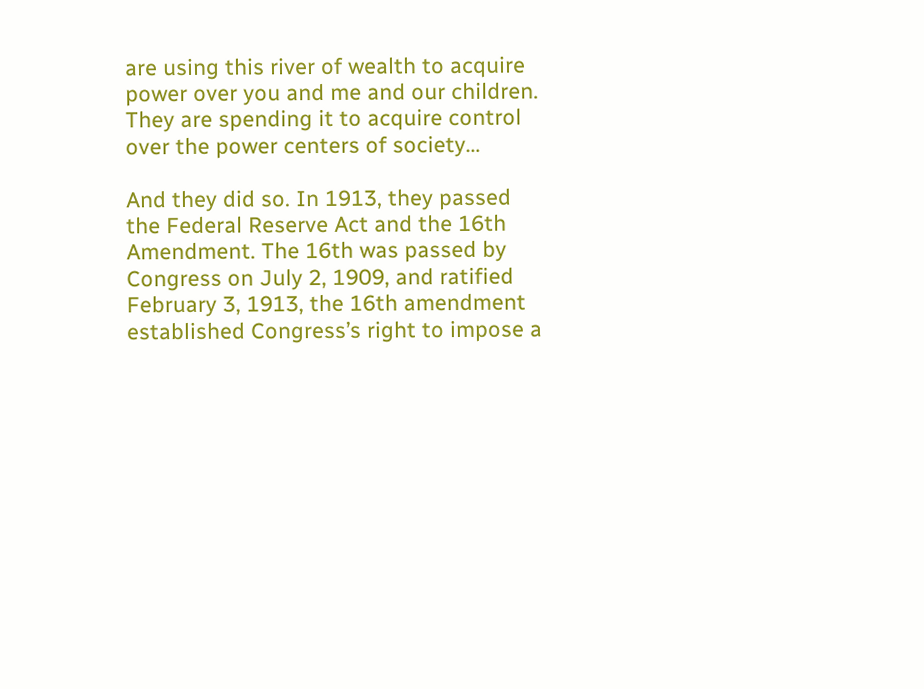are using this river of wealth to acquire power over you and me and our children. They are spending it to acquire control over the power centers of society…

And they did so. In 1913, they passed the Federal Reserve Act and the 16th Amendment. The 16th was passed by Congress on July 2, 1909, and ratified February 3, 1913, the 16th amendment established Congress’s right to impose a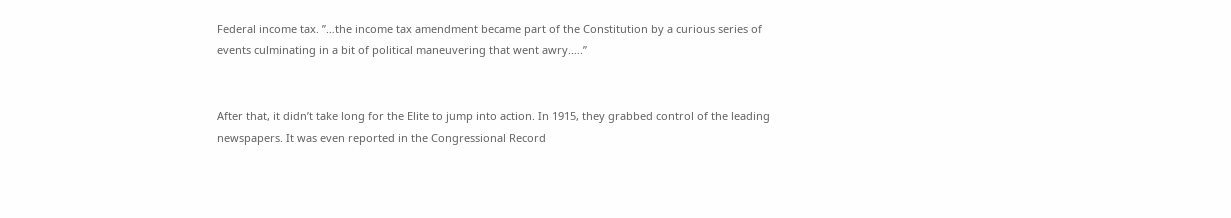Federal income tax. ”…the income tax amendment became part of the Constitution by a curious series of events culminating in a bit of political maneuvering that went awry.….”


After that, it didn’t take long for the Elite to jump into action. In 1915, they grabbed control of the leading newspapers. It was even reported in the Congressional Record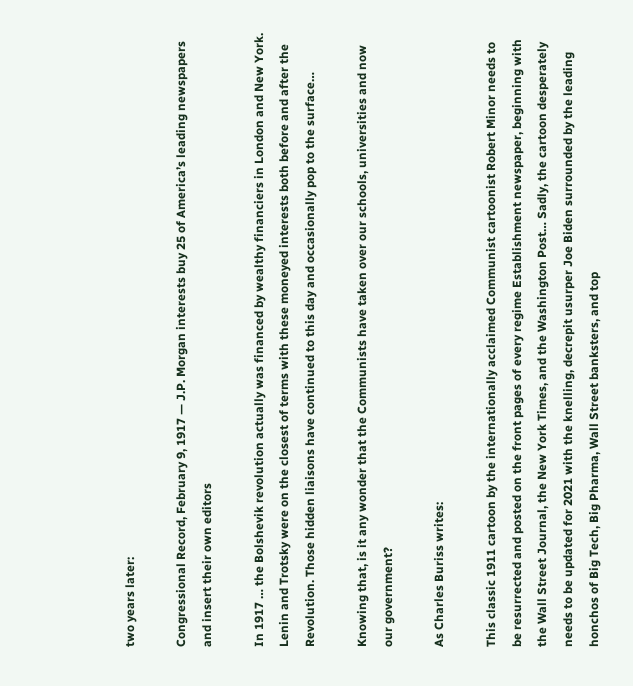two years later:

Congressional Record, February 9, 1917 — J.P. Morgan interests buy 25 of America’s leading newspapers and insert their own editors

In 1917 … the Bolshevik revolution actually was financed by wealthy financiers in London and New York. Lenin and Trotsky were on the closest of terms with these moneyed interests both before and after the Revolution. Those hidden liaisons have continued to this day and occasionally pop to the surface…

Knowing that, is it any wonder that the Communists have taken over our schools, universities and now our government?

As Charles Buriss writes:

This classic 1911 cartoon by the internationally acclaimed Communist cartoonist Robert Minor needs to be resurrected and posted on the front pages of every regime Establishment newspaper, beginning with the Wall Street Journal, the New York Times, and the Washington Post… Sadly, the cartoon desperately needs to be updated for 2021 with the knelling, decrepit usurper Joe Biden surrounded by the leading honchos of Big Tech, Big Pharma, Wall Street banksters, and top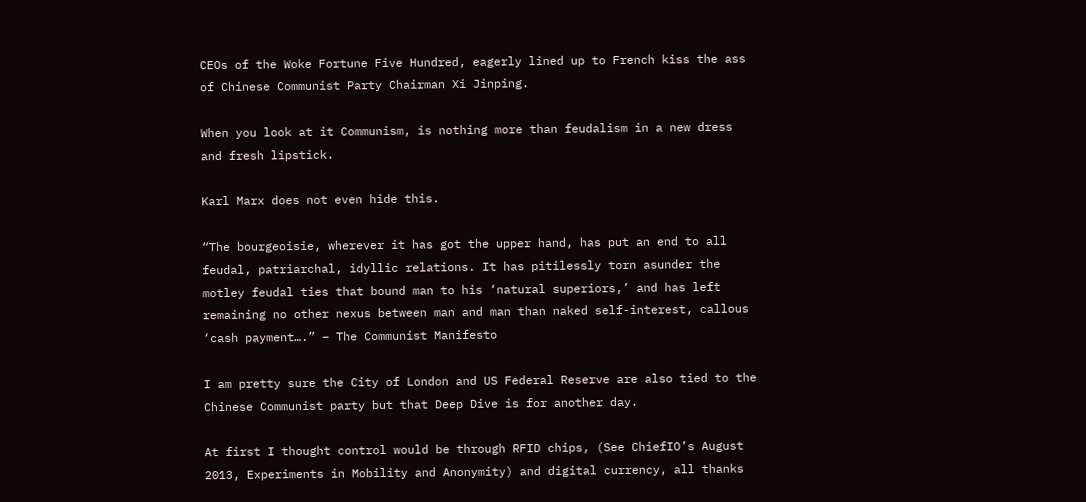CEOs of the Woke Fortune Five Hundred, eagerly lined up to French kiss the ass of Chinese Communist Party Chairman Xi Jinping.

When you look at it Communism, is nothing more than feudalism in a new dress and fresh lipstick.

Karl Marx does not even hide this.

“The bourgeoisie, wherever it has got the upper hand, has put an end to all feudal, patriarchal, idyllic relations. It has pitilessly torn asunder the motley feudal ties that bound man to his ‘natural superiors,’ and has left remaining no other nexus between man and man than naked self-interest, callous ‘cash payment….” – The Communist Manifesto

I am pretty sure the City of London and US Federal Reserve are also tied to the Chinese Communist party but that Deep Dive is for another day.

At first I thought control would be through RFID chips, (See ChiefIO’s August 2013, Experiments in Mobility and Anonymity) and digital currency, all thanks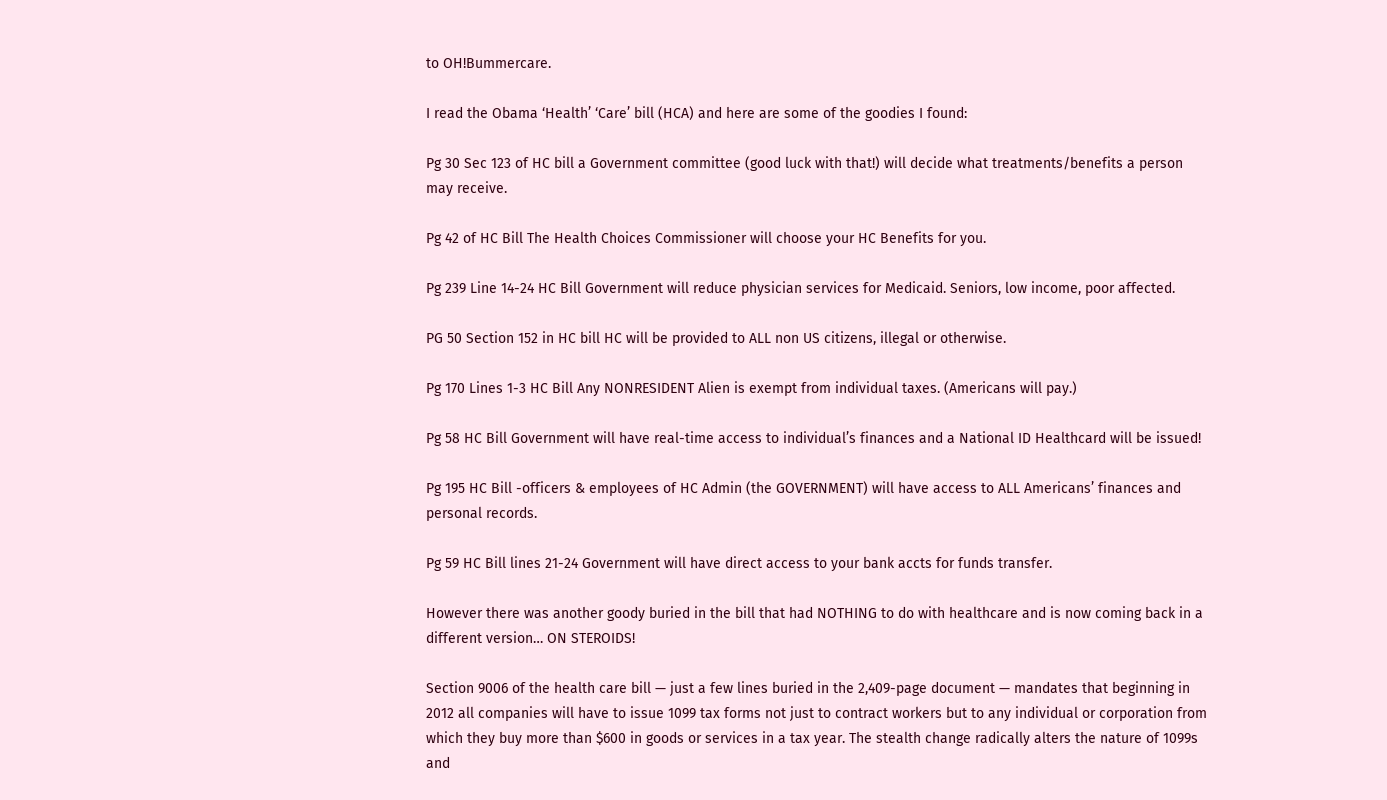to OH!Bummercare.

I read the Obama ‘Health’ ‘Care’ bill (HCA) and here are some of the goodies I found:

Pg 30 Sec 123 of HC bill a Government committee (good luck with that!) will decide what treatments/benefits a person may receive.

Pg 42 of HC Bill The Health Choices Commissioner will choose your HC Benefits for you.

Pg 239 Line 14-24 HC Bill Government will reduce physician services for Medicaid. Seniors, low income, poor affected.

PG 50 Section 152 in HC bill HC will be provided to ALL non US citizens, illegal or otherwise.

Pg 170 Lines 1-3 HC Bill Any NONRESIDENT Alien is exempt from individual taxes. (Americans will pay.)

Pg 58 HC Bill Government will have real-time access to individual’s finances and a National ID Healthcard will be issued!

Pg 195 HC Bill -officers & employees of HC Admin (the GOVERNMENT) will have access to ALL Americans’ finances and personal records.

Pg 59 HC Bill lines 21-24 Government will have direct access to your bank accts for funds transfer.

However there was another goody buried in the bill that had NOTHING to do with healthcare and is now coming back in a different version… ON STEROIDS!

Section 9006 of the health care bill — just a few lines buried in the 2,409-page document — mandates that beginning in 2012 all companies will have to issue 1099 tax forms not just to contract workers but to any individual or corporation from which they buy more than $600 in goods or services in a tax year. The stealth change radically alters the nature of 1099s and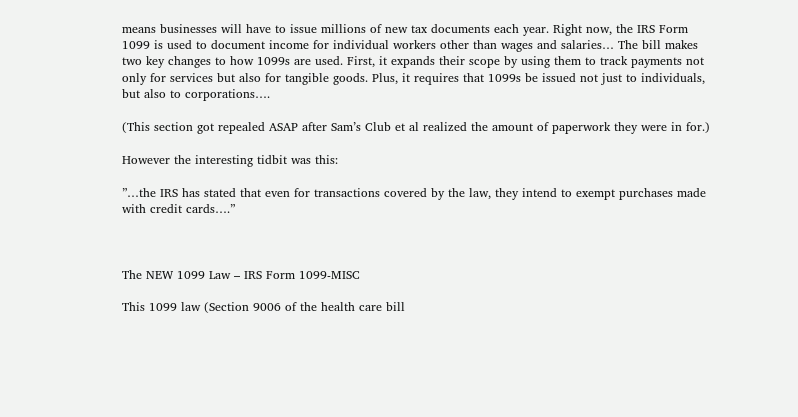means businesses will have to issue millions of new tax documents each year. Right now, the IRS Form 1099 is used to document income for individual workers other than wages and salaries… The bill makes two key changes to how 1099s are used. First, it expands their scope by using them to track payments not only for services but also for tangible goods. Plus, it requires that 1099s be issued not just to individuals, but also to corporations….

(This section got repealed ASAP after Sam’s Club et al realized the amount of paperwork they were in for.)

However the interesting tidbit was this:

”…the IRS has stated that even for transactions covered by the law, they intend to exempt purchases made with credit cards….”



The NEW 1099 Law – IRS Form 1099-MISC

This 1099 law (Section 9006 of the health care bill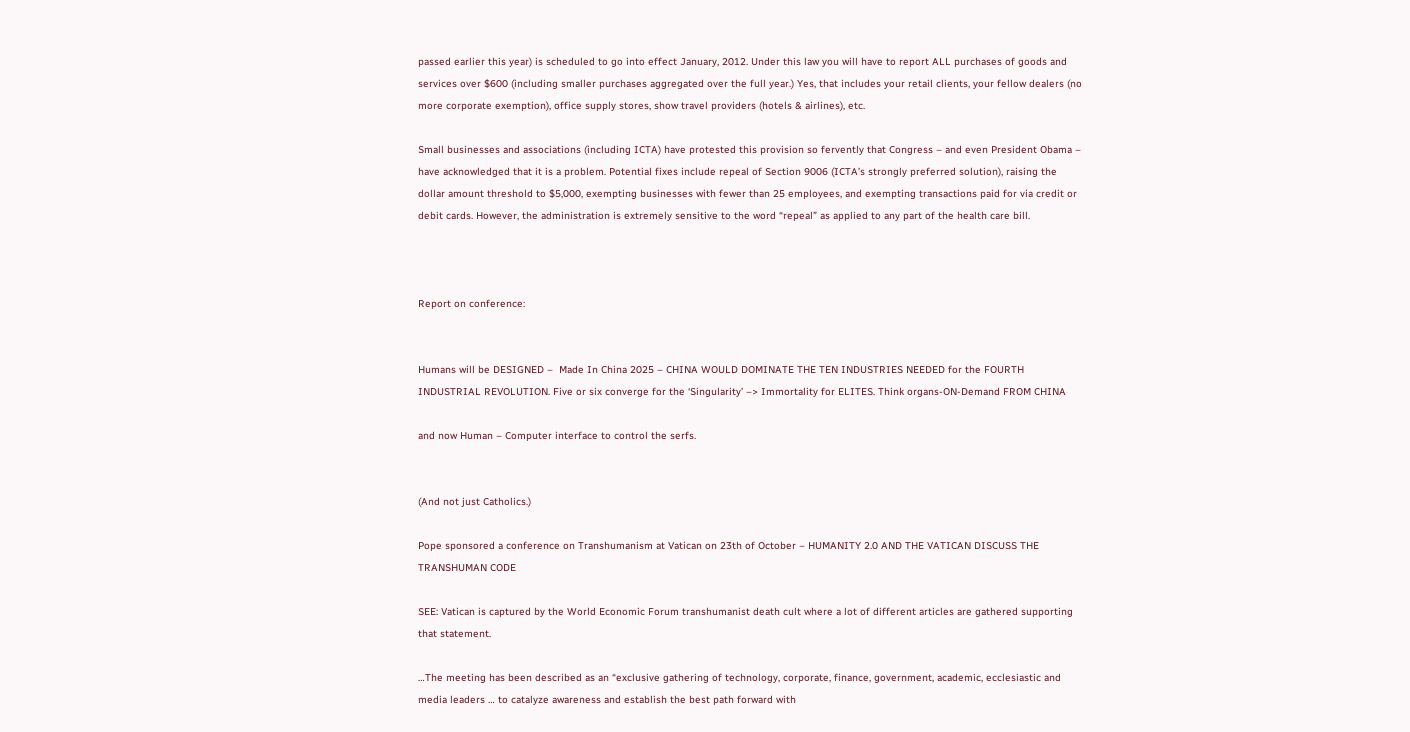passed earlier this year) is scheduled to go into effect January, 2012. Under this law you will have to report ALL purchases of goods and services over $600 (including smaller purchases aggregated over the full year.) Yes, that includes your retail clients, your fellow dealers (no more corporate exemption), office supply stores, show travel providers (hotels & airlines), etc.

Small businesses and associations (including ICTA) have protested this provision so fervently that Congress – and even President Obama – have acknowledged that it is a problem. Potential fixes include repeal of Section 9006 (ICTA’s strongly preferred solution), raising the dollar amount threshold to $5,000, exempting businesses with fewer than 25 employees, and exempting transactions paid for via credit or debit cards. However, the administration is extremely sensitive to the word “repeal” as applied to any part of the health care bill.



Report on conference:


Humans will be DESIGNED –  Made In China 2025 – CHINA WOULD DOMINATE THE TEN INDUSTRIES NEEDED for the FOURTH INDUSTRIAL REVOLUTION. Five or six converge for the ‘Singularity’ –> Immortality for ELITES. Think organs-ON-Demand FROM CHINA

and now Human – Computer interface to control the serfs.


(And not just Catholics.)

Pope sponsored a conference on Transhumanism at Vatican on 23th of October – HUMANITY 2.0 AND THE VATICAN DISCUSS THE TRANSHUMAN CODE

SEE: Vatican is captured by the World Economic Forum transhumanist death cult where a lot of different articles are gathered supporting that statement.

…The meeting has been described as an “exclusive gathering of technology, corporate, finance, government, academic, ecclesiastic and media leaders … to catalyze awareness and establish the best path forward with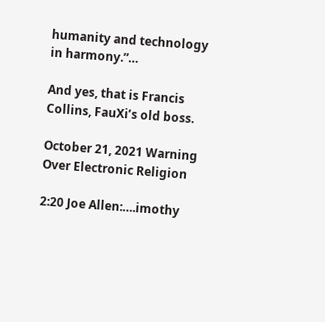humanity and technology in harmony.”…

And yes, that is Francis Collins, FauXi’s old boss.

October 21, 2021 Warning Over Electronic Religion

2:20 Joe Allen:….imothy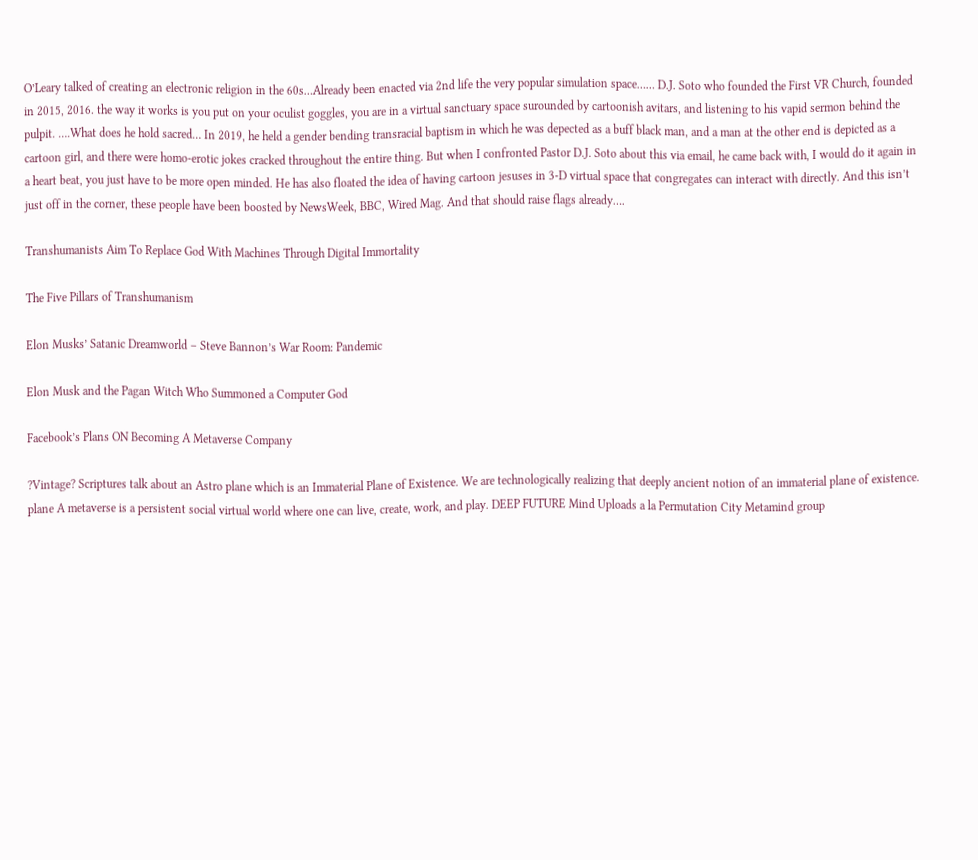O’Leary talked of creating an electronic religion in the 60s…Already been enacted via 2nd life the very popular simulation space…… D.J. Soto who founded the First VR Church, founded in 2015, 2016. the way it works is you put on your oculist goggles, you are in a virtual sanctuary space surounded by cartoonish avitars, and listening to his vapid sermon behind the pulpit. ….What does he hold sacred… In 2019, he held a gender bending transracial baptism in which he was depected as a buff black man, and a man at the other end is depicted as a cartoon girl, and there were homo-erotic jokes cracked throughout the entire thing. But when I confronted Pastor D.J. Soto about this via email, he came back with, I would do it again in a heart beat, you just have to be more open minded. He has also floated the idea of having cartoon jesuses in 3-D virtual space that congregates can interact with directly. And this isn’t just off in the corner, these people have been boosted by NewsWeek, BBC, Wired Mag. And that should raise flags already….

Transhumanists Aim To Replace God With Machines Through Digital Immortality

The Five Pillars of Transhumanism

Elon Musks’ Satanic Dreamworld – Steve Bannon’s War Room: Pandemic

Elon Musk and the Pagan Witch Who Summoned a Computer God

Facebook’s Plans ON Becoming A Metaverse Company

?Vintage? Scriptures talk about an Astro plane which is an Immaterial Plane of Existence. We are technologically realizing that deeply ancient notion of an immaterial plane of existence. plane A metaverse is a persistent social virtual world where one can live, create, work, and play. DEEP FUTURE Mind Uploads a la Permutation City Metamind group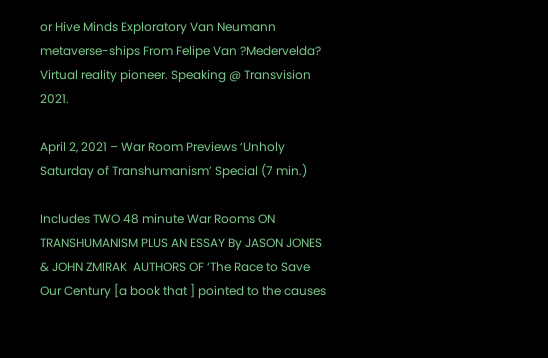or Hive Minds Exploratory Van Neumann metaverse-ships From Felipe Van ?Medervelda? Virtual reality pioneer. Speaking @ Transvision 2021.

April 2, 2021 – War Room Previews ‘Unholy Saturday of Transhumanism’ Special (7 min.)

Includes TWO 48 minute War Rooms ON TRANSHUMANISM PLUS AN ESSAY By JASON JONES & JOHN ZMIRAK  AUTHORS OF ‘The Race to Save Our Century [a book that ] pointed to the causes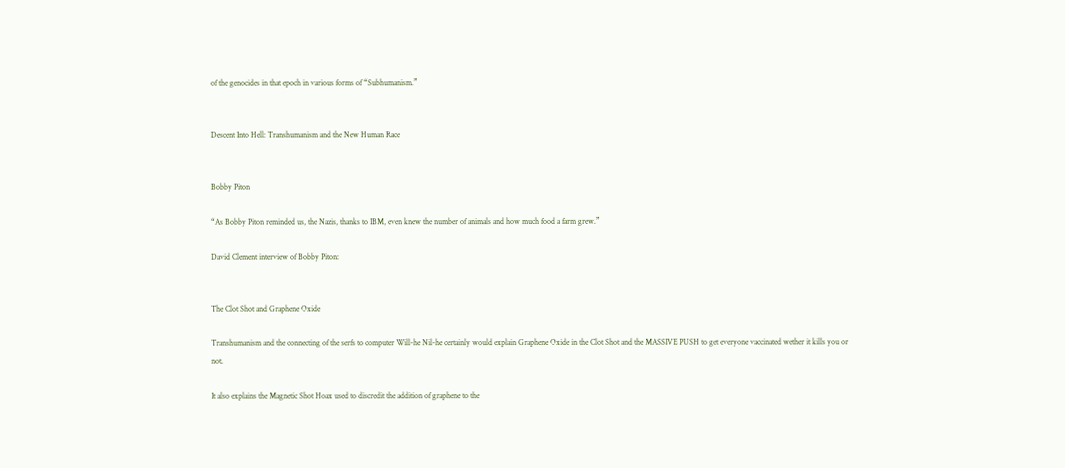of the genocides in that epoch in various forms of “Subhumanism.”


Descent Into Hell: Transhumanism and the New Human Race


Bobby Piton

“As Bobby Piton reminded us, the Nazis, thanks to IBM, even knew the number of animals and how much food a farm grew.”

David Clement interview of Bobby Piton:


The Clot Shot and Graphene Oxide

Transhumanism and the connecting of the serfs to computer Will-he Nil-he certainly would explain Graphene Oxide in the Clot Shot and the MASSIVE PUSH to get everyone vaccinated wether it kills you or not.

It also explains the Magnetic Shot Hoax used to discredit the addition of graphene to the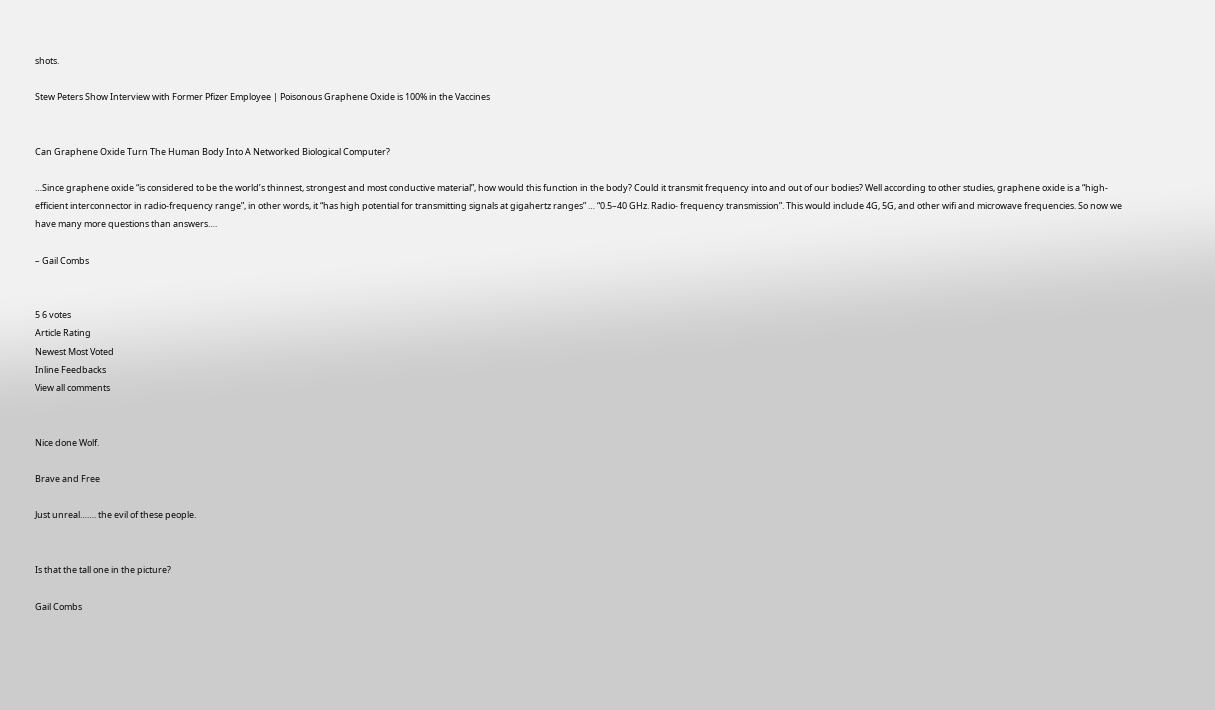shots.

Stew Peters Show Interview with Former Pfizer Employee | Poisonous Graphene Oxide is 100% in the Vaccines


Can Graphene Oxide Turn The Human Body Into A Networked Biological Computer?

…Since graphene oxide “is considered to be the world’s thinnest, strongest and most conductive material”, how would this function in the body? Could it transmit frequency into and out of our bodies? Well according to other studies, graphene oxide is a “high-efficient interconnector in radio-frequency range”, in other words, it “has high potential for transmitting signals at gigahertz ranges” … “0.5–40 GHz. Radio- frequency transmission”. This would include 4G, 5G, and other wifi and microwave frequencies. So now we have many more questions than answers….

– Gail Combs


5 6 votes
Article Rating
Newest Most Voted
Inline Feedbacks
View all comments


Nice done Wolf.

Brave and Free

Just unreal……. the evil of these people.


Is that the tall one in the picture?

Gail Combs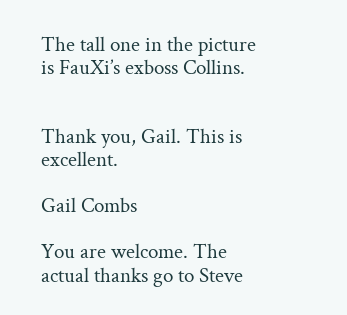The tall one in the picture is FauXi’s exboss Collins.


Thank you, Gail. This is excellent.

Gail Combs

You are welcome. The actual thanks go to Steve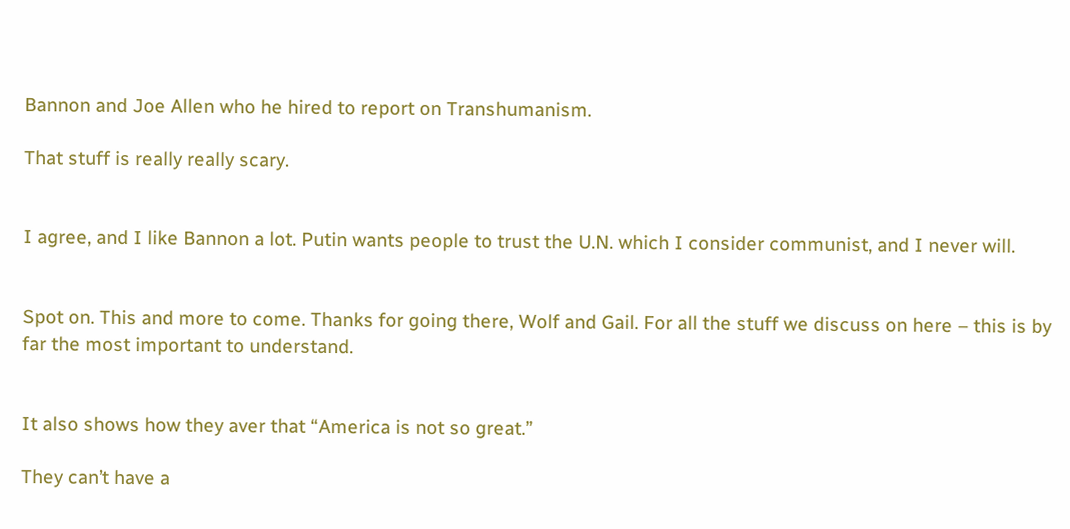Bannon and Joe Allen who he hired to report on Transhumanism.

That stuff is really really scary.


I agree, and I like Bannon a lot. Putin wants people to trust the U.N. which I consider communist, and I never will.


Spot on. This and more to come. Thanks for going there, Wolf and Gail. For all the stuff we discuss on here – this is by far the most important to understand.


It also shows how they aver that “America is not so great.”

They can’t have a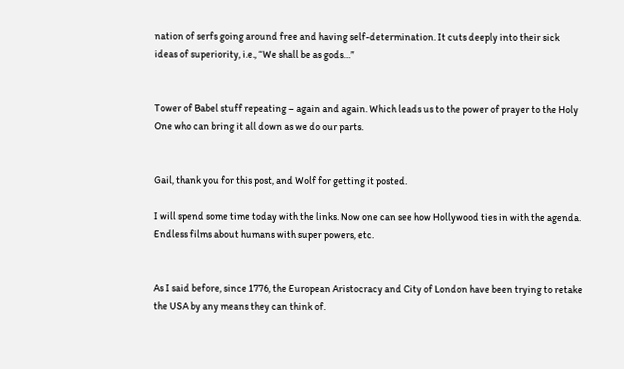nation of serfs going around free and having self-determination. It cuts deeply into their sick ideas of superiority, i.e., “We shall be as gods…”


Tower of Babel stuff repeating – again and again. Which leads us to the power of prayer to the Holy One who can bring it all down as we do our parts.


Gail, thank you for this post, and Wolf for getting it posted.

I will spend some time today with the links. Now one can see how Hollywood ties in with the agenda. Endless films about humans with super powers, etc.


As I said before, since 1776, the European Aristocracy and City of London have been trying to retake the USA by any means they can think of.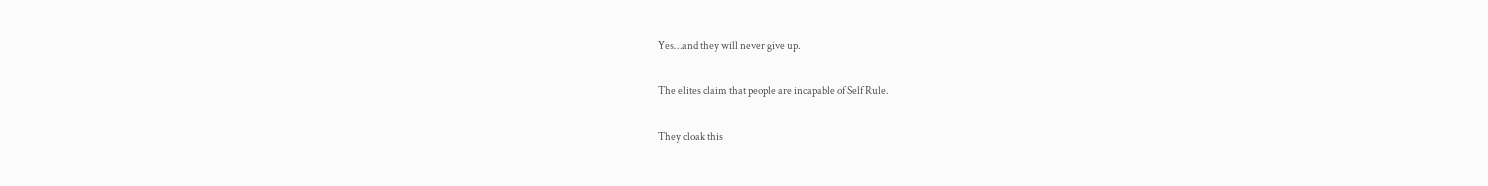Yes…and they will never give up.

The elites claim that people are incapable of Self Rule.

They cloak this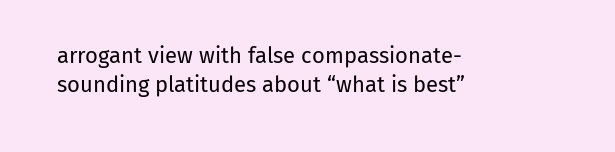arrogant view with false compassionate-sounding platitudes about “what is best”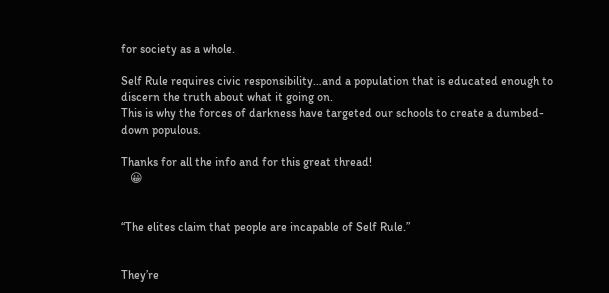for society as a whole.

Self Rule requires civic responsibility…and a population that is educated enough to discern the truth about what it going on.
This is why the forces of darkness have targeted our schools to create a dumbed-down populous.

Thanks for all the info and for this great thread!
   😀


“The elites claim that people are incapable of Self Rule.”


They’re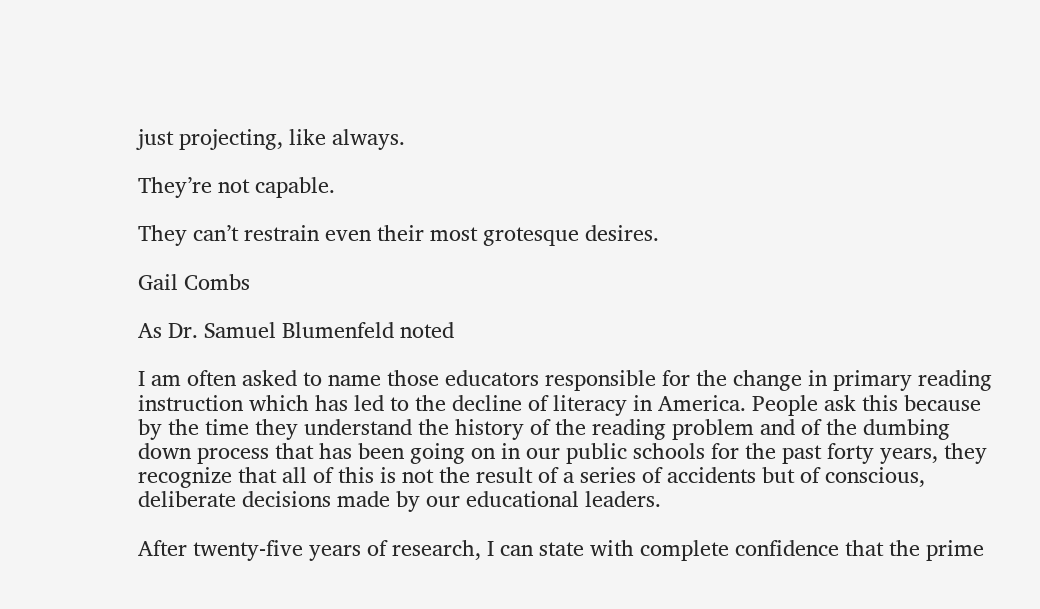just projecting, like always.

They’re not capable.

They can’t restrain even their most grotesque desires.

Gail Combs

As Dr. Samuel Blumenfeld noted

I am often asked to name those educators responsible for the change in primary reading instruction which has led to the decline of literacy in America. People ask this because by the time they understand the history of the reading problem and of the dumbing down process that has been going on in our public schools for the past forty years, they recognize that all of this is not the result of a series of accidents but of conscious, deliberate decisions made by our educational leaders.

After twenty-five years of research, I can state with complete confidence that the prime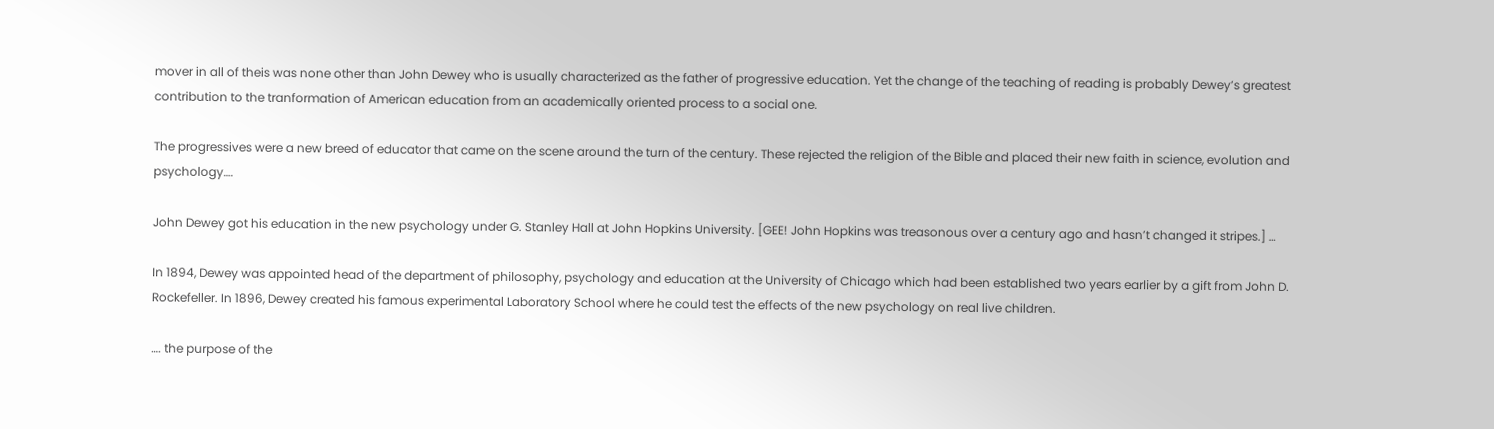mover in all of theis was none other than John Dewey who is usually characterized as the father of progressive education. Yet the change of the teaching of reading is probably Dewey’s greatest contribution to the tranformation of American education from an academically oriented process to a social one.

The progressives were a new breed of educator that came on the scene around the turn of the century. These rejected the religion of the Bible and placed their new faith in science, evolution and psychology….

John Dewey got his education in the new psychology under G. Stanley Hall at John Hopkins University. [GEE! John Hopkins was treasonous over a century ago and hasn’t changed it stripes.] …

In 1894, Dewey was appointed head of the department of philosophy, psychology and education at the University of Chicago which had been established two years earlier by a gift from John D. Rockefeller. In 1896, Dewey created his famous experimental Laboratory School where he could test the effects of the new psychology on real live children.

…. the purpose of the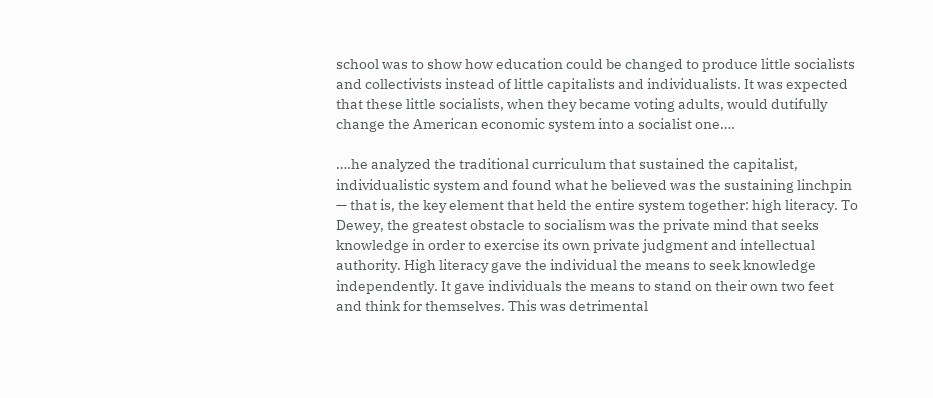school was to show how education could be changed to produce little socialists and collectivists instead of little capitalists and individualists. It was expected that these little socialists, when they became voting adults, would dutifully change the American economic system into a socialist one….

….he analyzed the traditional curriculum that sustained the capitalist, individualistic system and found what he believed was the sustaining linchpin — that is, the key element that held the entire system together: high literacy. To Dewey, the greatest obstacle to socialism was the private mind that seeks knowledge in order to exercise its own private judgment and intellectual authority. High literacy gave the individual the means to seek knowledge independently. It gave individuals the means to stand on their own two feet and think for themselves. This was detrimental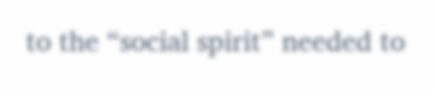to the “social spirit” needed to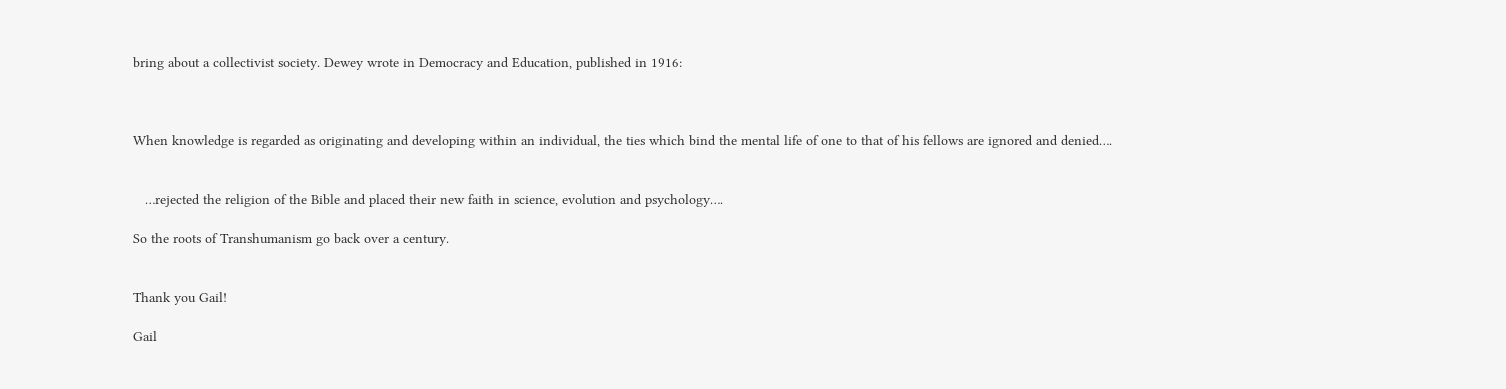bring about a collectivist society. Dewey wrote in Democracy and Education, published in 1916:



When knowledge is regarded as originating and developing within an individual, the ties which bind the mental life of one to that of his fellows are ignored and denied….


   …rejected the religion of the Bible and placed their new faith in science, evolution and psychology….

So the roots of Transhumanism go back over a century.


Thank you Gail!

Gail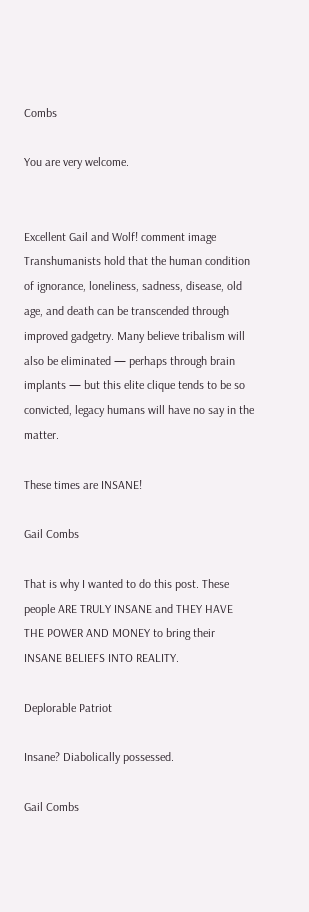Combs

You are very welcome.


Excellent Gail and Wolf! comment image
Transhumanists hold that the human condition of ignorance, loneliness, sadness, disease, old age, and death can be transcended through improved gadgetry. Many believe tribalism will also be eliminated — perhaps through brain implants — but this elite clique tends to be so convicted, legacy humans will have no say in the matter.

These times are INSANE!

Gail Combs

That is why I wanted to do this post. These people ARE TRULY INSANE and THEY HAVE THE POWER AND MONEY to bring their INSANE BELIEFS INTO REALITY.

Deplorable Patriot

Insane? Diabolically possessed.

Gail Combs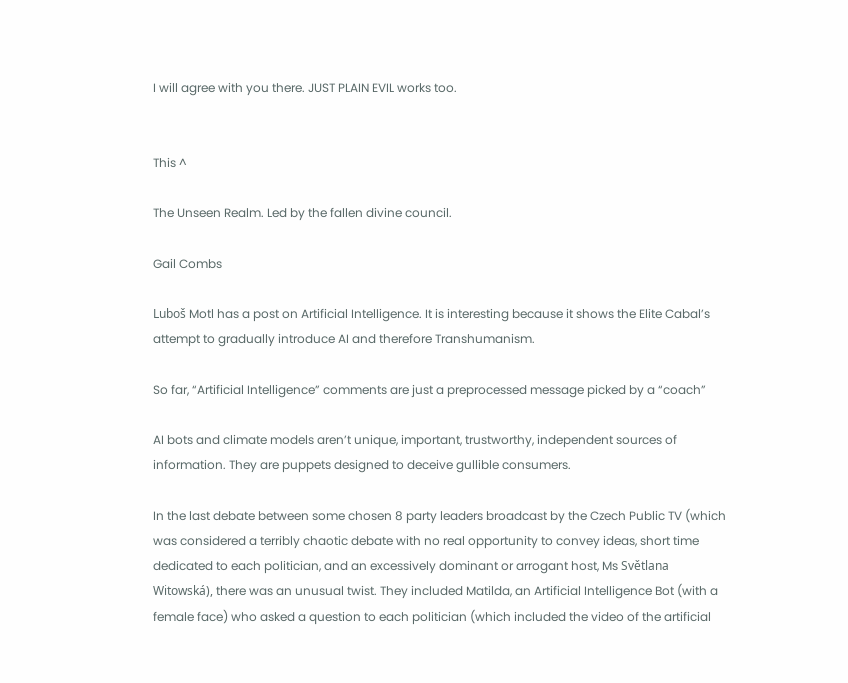I will agree with you there. JUST PLAIN EVIL works too.


This ^

The Unseen Realm. Led by the fallen divine council.

Gail Combs

Luboš Motl has a post on Artificial Intelligence. It is interesting because it shows the Elite Cabal’s attempt to gradually introduce AI and therefore Transhumanism.

So far, “Artificial Intelligence” comments are just a preprocessed message picked by a “coach”

AI bots and climate models aren’t unique, important, trustworthy, independent sources of information. They are puppets designed to deceive gullible consumers.

In the last debate between some chosen 8 party leaders broadcast by the Czech Public TV (which was considered a terribly chaotic debate with no real opportunity to convey ideas, short time dedicated to each politician, and an excessively dominant or arrogant host, Ms Světlana Witowská), there was an unusual twist. They included Matilda, an Artificial Intelligence Bot (with a female face) who asked a question to each politician (which included the video of the artificial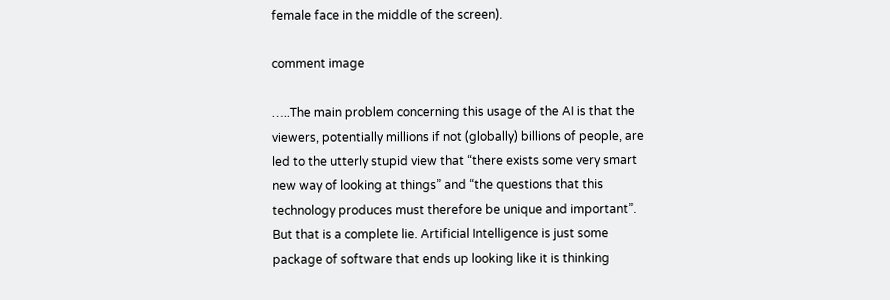female face in the middle of the screen).

comment image

…..The main problem concerning this usage of the AI is that the viewers, potentially millions if not (globally) billions of people, are led to the utterly stupid view that “there exists some very smart new way of looking at things” and “the questions that this technology produces must therefore be unique and important”. But that is a complete lie. Artificial Intelligence is just some package of software that ends up looking like it is thinking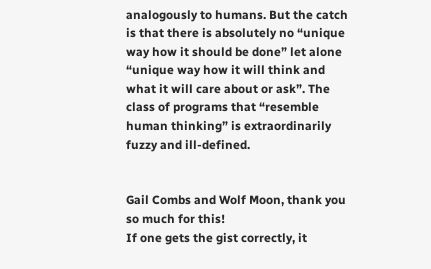analogously to humans. But the catch is that there is absolutely no “unique way how it should be done” let alone “unique way how it will think and what it will care about or ask”. The class of programs that “resemble human thinking” is extraordinarily fuzzy and ill-defined.


Gail Combs and Wolf Moon, thank you so much for this!
If one gets the gist correctly, it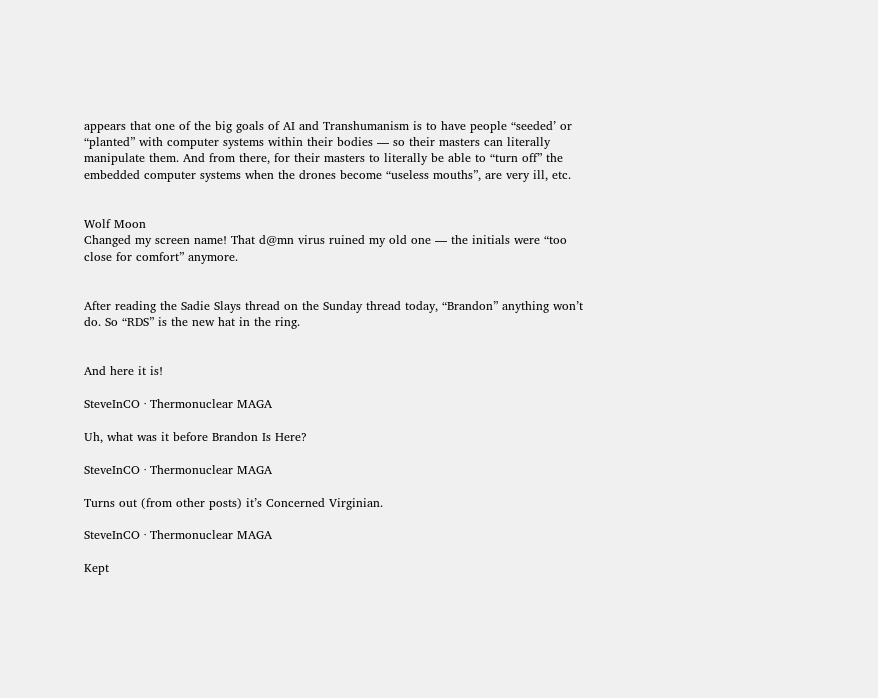appears that one of the big goals of AI and Transhumanism is to have people “seeded’ or “planted” with computer systems within their bodies — so their masters can literally manipulate them. And from there, for their masters to literally be able to “turn off” the embedded computer systems when the drones become “useless mouths”, are very ill, etc.


Wolf Moon
Changed my screen name! That d@mn virus ruined my old one — the initials were “too close for comfort” anymore.


After reading the Sadie Slays thread on the Sunday thread today, “Brandon” anything won’t do. So “RDS” is the new hat in the ring.


And here it is!

SteveInCO · Thermonuclear MAGA

Uh, what was it before Brandon Is Here?

SteveInCO · Thermonuclear MAGA

Turns out (from other posts) it’s Concerned Virginian.

SteveInCO · Thermonuclear MAGA

Kept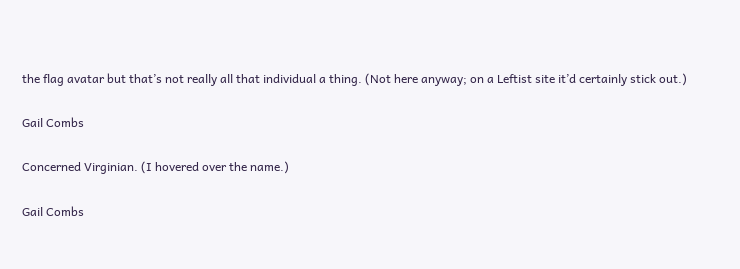the flag avatar but that’s not really all that individual a thing. (Not here anyway; on a Leftist site it’d certainly stick out.)

Gail Combs

Concerned Virginian. (I hovered over the name.)

Gail Combs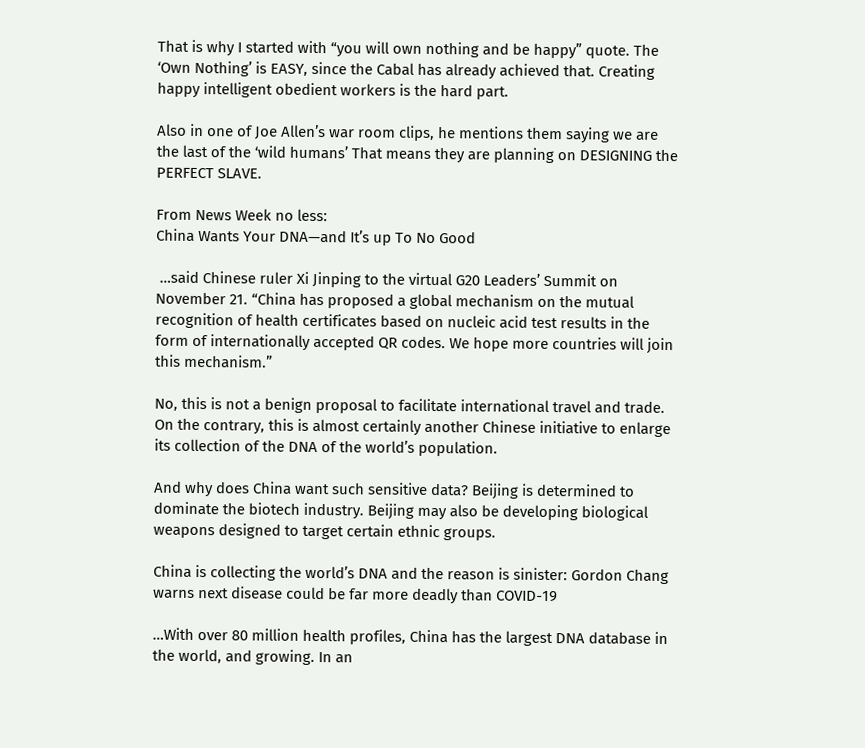That is why I started with “you will own nothing and be happy” quote. The ‘Own Nothing’ is EASY, since the Cabal has already achieved that. Creating happy intelligent obedient workers is the hard part.

Also in one of Joe Allen’s war room clips, he mentions them saying we are the last of the ‘wild humans’ That means they are planning on DESIGNING the PERFECT SLAVE.

From News Week no less:
China Wants Your DNA—and It’s up To No Good

 …said Chinese ruler Xi Jinping to the virtual G20 Leaders’ Summit on November 21. “China has proposed a global mechanism on the mutual recognition of health certificates based on nucleic acid test results in the form of internationally accepted QR codes. We hope more countries will join this mechanism.”

No, this is not a benign proposal to facilitate international travel and trade. On the contrary, this is almost certainly another Chinese initiative to enlarge its collection of the DNA of the world’s population.

And why does China want such sensitive data? Beijing is determined to dominate the biotech industry. Beijing may also be developing biological weapons designed to target certain ethnic groups.

China is collecting the world’s DNA and the reason is sinister: Gordon Chang warns next disease could be far more deadly than COVID-19

…With over 80 million health profiles, China has the largest DNA database in the world, and growing. In an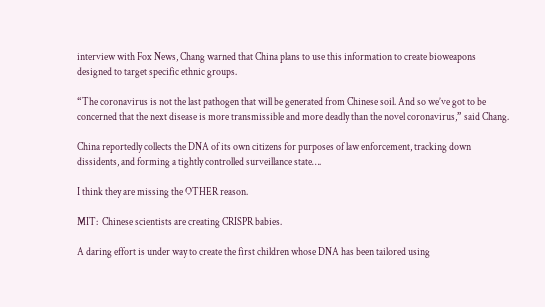interview with Fox News, Chang warned that China plans to use this information to create bioweapons designed to target specific ethnic groups.

“The coronavirus is not the last pathogen that will be generated from Chinese soil. And so we’ve got to be concerned that the next disease is more transmissible and more deadly than the novel coronavirus,” said Chang.

China reportedly collects the DNA of its own citizens for purposes of law enforcement, tracking down dissidents, and forming a tightly controlled surveillance state….

I think they are missing the OTHER reason.

MIT:  Chinese scientists are creating CRISPR babies.

A daring effort is under way to create the first children whose DNA has been tailored using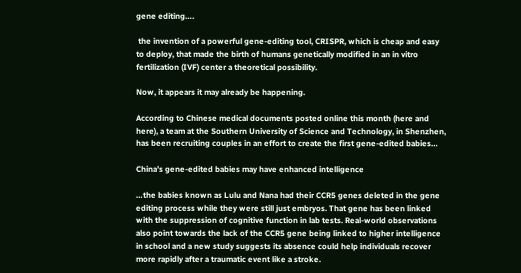gene editing….

 the invention of a powerful gene-editing tool, CRISPR, which is cheap and easy to deploy, that made the birth of humans genetically modified in an in vitro fertilization (IVF) center a theoretical possibility.

Now, it appears it may already be happening.

According to Chinese medical documents posted online this month (here and here), a team at the Southern University of Science and Technology, in Shenzhen, has been recruiting couples in an effort to create the first gene-edited babies…

China’s gene-edited babies may have enhanced intelligence

…the babies known as Lulu and Nana had their CCR5 genes deleted in the gene editing process while they were still just embryos. That gene has been linked with the suppression of cognitive function in lab tests. Real-world observations also point towards the lack of the CCR5 gene being linked to higher intelligence in school and a new study suggests its absence could help individuals recover more rapidly after a traumatic event like a stroke.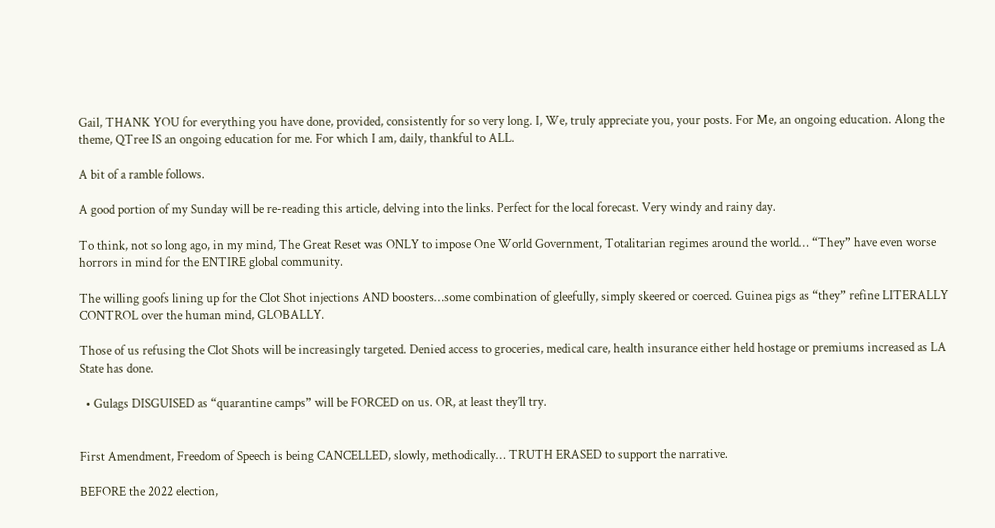Gail, THANK YOU for everything you have done, provided, consistently for so very long. I, We, truly appreciate you, your posts. For Me, an ongoing education. Along the theme, QTree IS an ongoing education for me. For which I am, daily, thankful to ALL.

A bit of a ramble follows.

A good portion of my Sunday will be re-reading this article, delving into the links. Perfect for the local forecast. Very windy and rainy day.

To think, not so long ago, in my mind, The Great Reset was ONLY to impose One World Government, Totalitarian regimes around the world… “They” have even worse horrors in mind for the ENTIRE global community.

The willing goofs lining up for the Clot Shot injections AND boosters…some combination of gleefully, simply skeered or coerced. Guinea pigs as “they” refine LITERALLY CONTROL over the human mind, GLOBALLY.

Those of us refusing the Clot Shots will be increasingly targeted. Denied access to groceries, medical care, health insurance either held hostage or premiums increased as LA State has done.

  • Gulags DISGUISED as “quarantine camps” will be FORCED on us. OR, at least they’ll try.


First Amendment, Freedom of Speech is being CANCELLED, slowly, methodically… TRUTH ERASED to support the narrative.

BEFORE the 2022 election,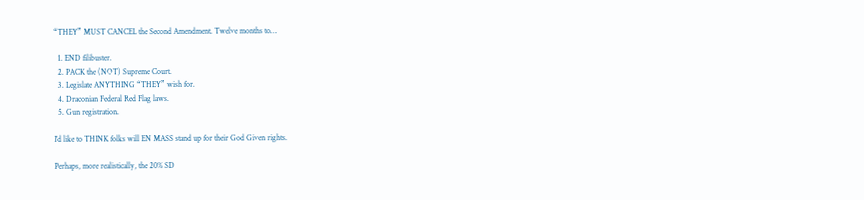“THEY” MUST CANCEL the Second Amendment. Twelve months to…

  1. END filibuster.
  2. PACK the (NOT) Supreme Court.
  3. Legislate ANYTHING “THEY” wish for.
  4. Draconian Federal Red Flag laws.
  5. Gun registration.

I’d like to THINK folks will EN MASS stand up for their God Given rights.

Perhaps, more realistically, the 20% SD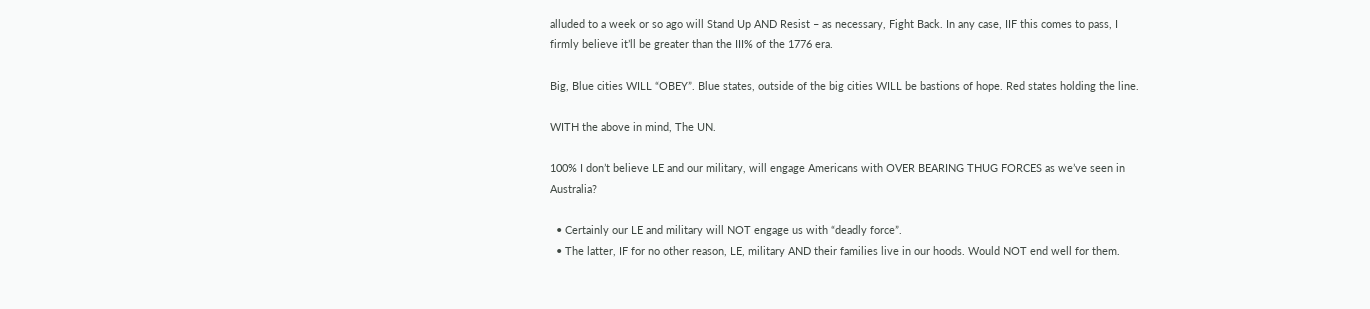alluded to a week or so ago will Stand Up AND Resist – as necessary, Fight Back. In any case, IIF this comes to pass, I firmly believe it’ll be greater than the III% of the 1776 era.

Big, Blue cities WILL “OBEY”. Blue states, outside of the big cities WILL be bastions of hope. Red states holding the line.

WITH the above in mind, The UN.

100% I don’t believe LE and our military, will engage Americans with OVER BEARING THUG FORCES as we’ve seen in Australia?

  • Certainly our LE and military will NOT engage us with “deadly force”.
  • The latter, IF for no other reason, LE, military AND their families live in our hoods. Would NOT end well for them.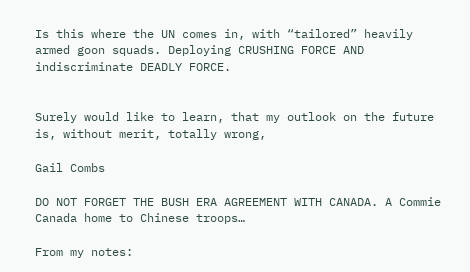Is this where the UN comes in, with “tailored” heavily armed goon squads. Deploying CRUSHING FORCE AND indiscriminate DEADLY FORCE.


Surely would like to learn, that my outlook on the future is, without merit, totally wrong,

Gail Combs

DO NOT FORGET THE BUSH ERA AGREEMENT WITH CANADA. A Commie Canada home to Chinese troops…

From my notes: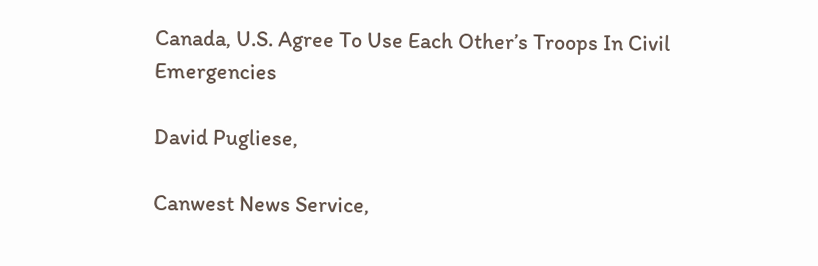Canada, U.S. Agree To Use Each Other’s Troops In Civil Emergencies

David Pugliese,

Canwest News Service,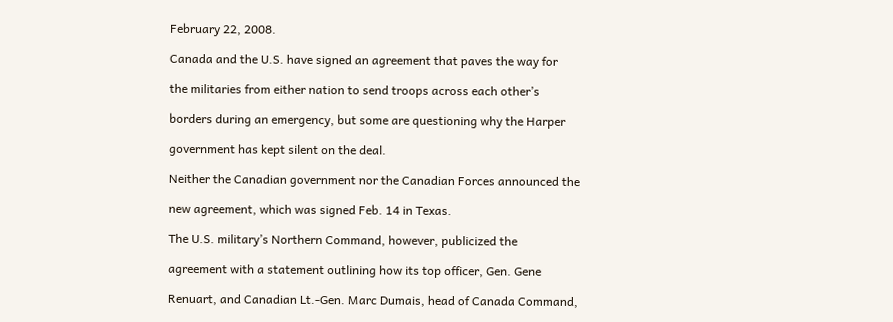February 22, 2008.

Canada and the U.S. have signed an agreement that paves the way for

the militaries from either nation to send troops across each other’s

borders during an emergency, but some are questioning why the Harper

government has kept silent on the deal.

Neither the Canadian government nor the Canadian Forces announced the

new agreement, which was signed Feb. 14 in Texas.

The U.S. military’s Northern Command, however, publicized the

agreement with a statement outlining how its top officer, Gen. Gene

Renuart, and Canadian Lt.-Gen. Marc Dumais, head of Canada Command,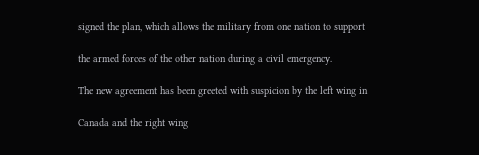signed the plan, which allows the military from one nation to support

the armed forces of the other nation during a civil emergency.

The new agreement has been greeted with suspicion by the left wing in

Canada and the right wing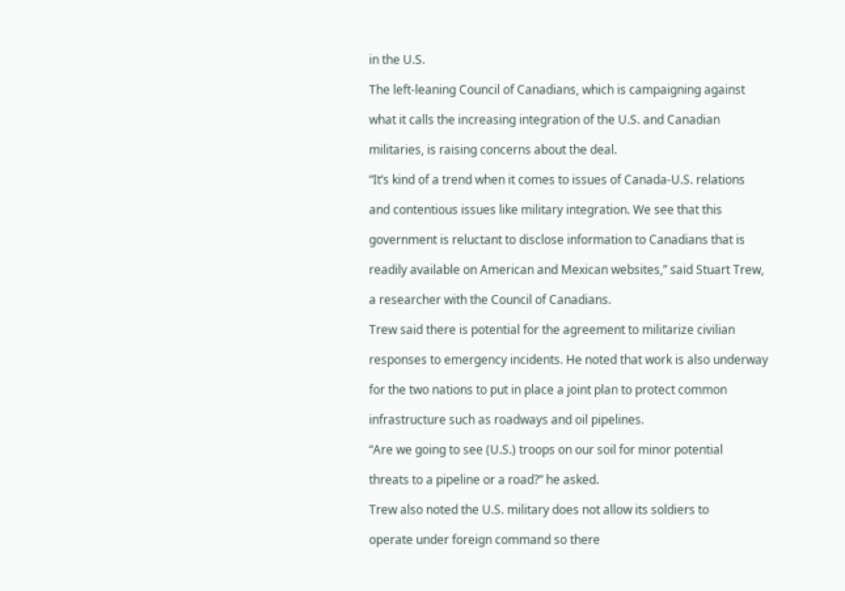in the U.S.

The left-leaning Council of Canadians, which is campaigning against

what it calls the increasing integration of the U.S. and Canadian

militaries, is raising concerns about the deal.

“It’s kind of a trend when it comes to issues of Canada-U.S. relations

and contentious issues like military integration. We see that this

government is reluctant to disclose information to Canadians that is

readily available on American and Mexican websites,” said Stuart Trew,

a researcher with the Council of Canadians.

Trew said there is potential for the agreement to militarize civilian

responses to emergency incidents. He noted that work is also underway

for the two nations to put in place a joint plan to protect common

infrastructure such as roadways and oil pipelines.

“Are we going to see (U.S.) troops on our soil for minor potential

threats to a pipeline or a road?” he asked.

Trew also noted the U.S. military does not allow its soldiers to

operate under foreign command so there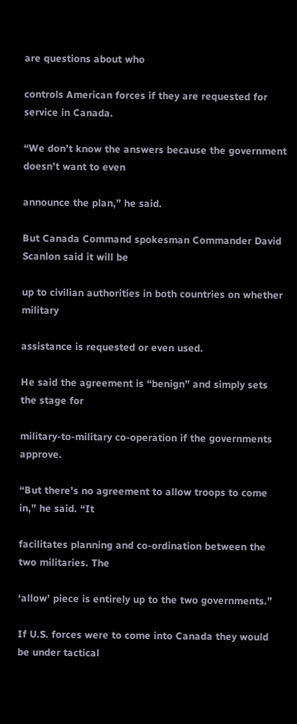are questions about who

controls American forces if they are requested for service in Canada.

“We don’t know the answers because the government doesn’t want to even

announce the plan,” he said.

But Canada Command spokesman Commander David Scanlon said it will be

up to civilian authorities in both countries on whether military

assistance is requested or even used.

He said the agreement is “benign” and simply sets the stage for

military-to-military co-operation if the governments approve.

“But there’s no agreement to allow troops to come in,” he said. “It

facilitates planning and co-ordination between the two militaries. The

‘allow’ piece is entirely up to the two governments.”

If U.S. forces were to come into Canada they would be under tactical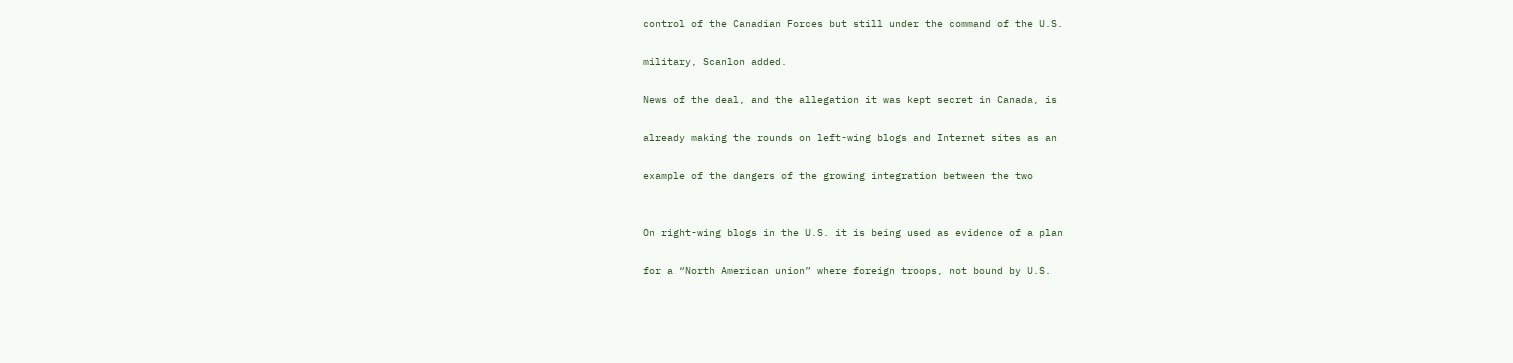control of the Canadian Forces but still under the command of the U.S.

military, Scanlon added.

News of the deal, and the allegation it was kept secret in Canada, is

already making the rounds on left-wing blogs and Internet sites as an

example of the dangers of the growing integration between the two


On right-wing blogs in the U.S. it is being used as evidence of a plan

for a “North American union” where foreign troops, not bound by U.S.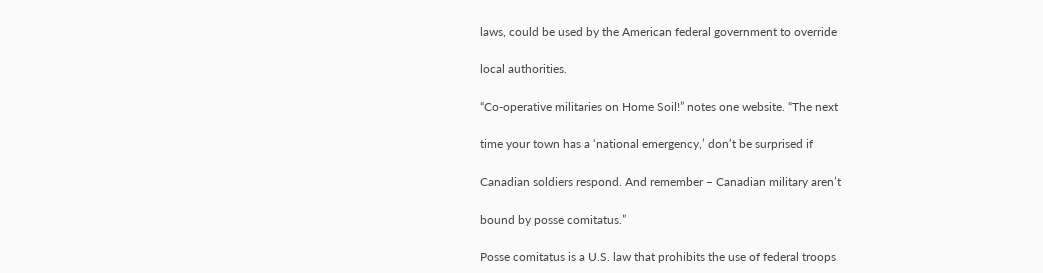laws, could be used by the American federal government to override

local authorities.

“Co-operative militaries on Home Soil!” notes one website. “The next

time your town has a ‘national emergency,’ don’t be surprised if

Canadian soldiers respond. And remember – Canadian military aren’t

bound by posse comitatus.”

Posse comitatus is a U.S. law that prohibits the use of federal troops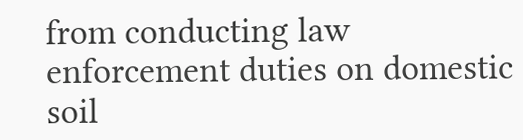from conducting law enforcement duties on domestic soil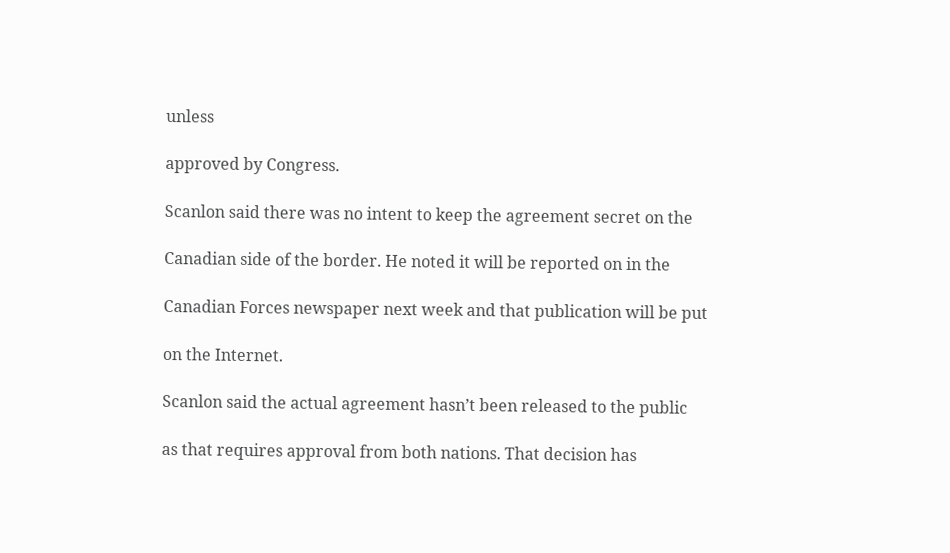unless

approved by Congress.

Scanlon said there was no intent to keep the agreement secret on the

Canadian side of the border. He noted it will be reported on in the

Canadian Forces newspaper next week and that publication will be put

on the Internet.

Scanlon said the actual agreement hasn’t been released to the public

as that requires approval from both nations. That decision has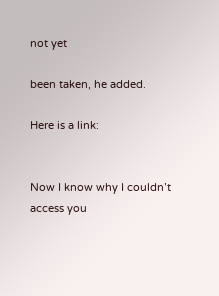not yet

been taken, he added.

Here is a link:


Now I know why I couldn’t access you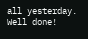all yesterday. Well done!